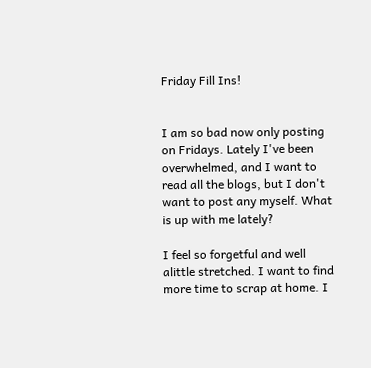Friday Fill Ins!


I am so bad now only posting on Fridays. Lately I've been overwhelmed, and I want to read all the blogs, but I don't want to post any myself. What is up with me lately?

I feel so forgetful and well alittle stretched. I want to find more time to scrap at home. I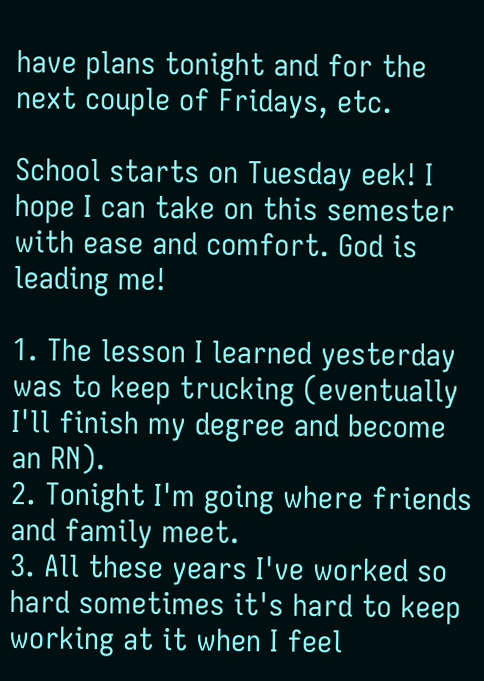have plans tonight and for the next couple of Fridays, etc.

School starts on Tuesday eek! I hope I can take on this semester with ease and comfort. God is leading me!

1. The lesson I learned yesterday was to keep trucking (eventually I'll finish my degree and become an RN).
2. Tonight I'm going where friends and family meet.
3. All these years I've worked so hard sometimes it's hard to keep working at it when I feel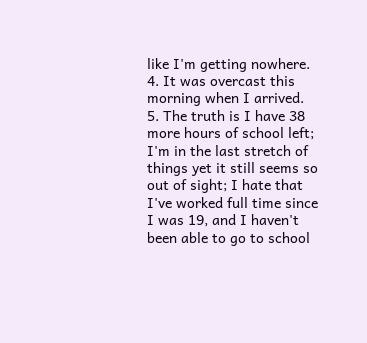like I'm getting nowhere.
4. It was overcast this morning when I arrived.
5. The truth is I have 38 more hours of school left; I'm in the last stretch of things yet it still seems so out of sight; I hate that I've worked full time since I was 19, and I haven't been able to go to school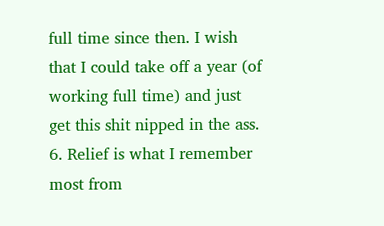full time since then. I wish that I could take off a year (of working full time) and just get this shit nipped in the ass.
6. Relief is what I remember most from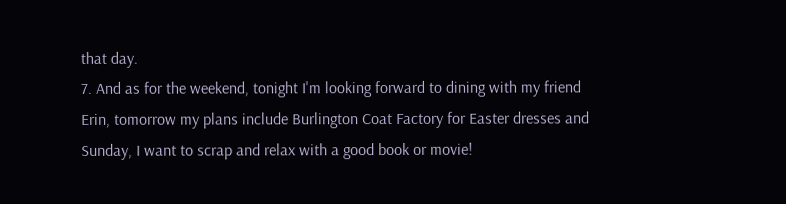that day.
7. And as for the weekend, tonight I'm looking forward to dining with my friend Erin, tomorrow my plans include Burlington Coat Factory for Easter dresses and Sunday, I want to scrap and relax with a good book or movie!